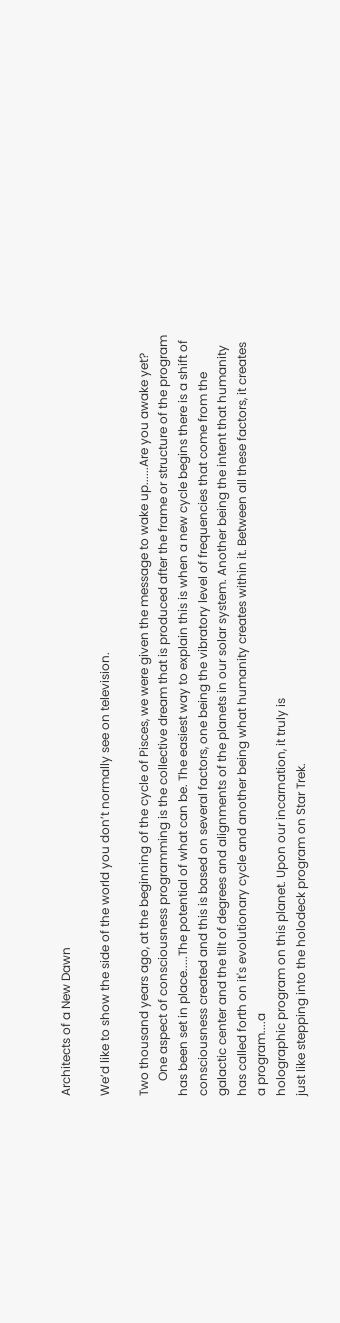Architects of a New Dawn

We’d like to show the side of the world you don’t normally see on television.

Two thousand years ago, at the beginning of the cycle of Pisces, we were given the message to wake up......Are you awake yet?
     One aspect of consciousness programming is the collective dream that is produced after the frame or structure of the program has been set in place.....The potential of what can be. The easiest way to explain this is when a new cycle begins there is a shift of consciousness created and this is based on several factors, one being the vibratory level of frequencies that come from the galactic center and the tilt of degrees and alignments of the planets in our solar system. Another being the intent that humanity has called forth on it's evolutionary cycle and another being what humanity creates within it. Between all these factors, it creates a program....a
holographic program on this planet. Upon our incarnation, it truly is
just like stepping into the holodeck program on Star Trek.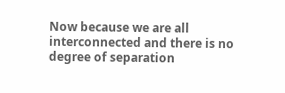Now because we are all interconnected and there is no degree of separation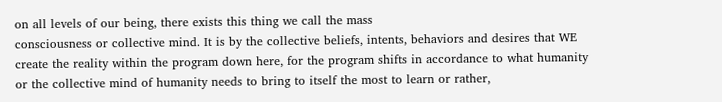on all levels of our being, there exists this thing we call the mass
consciousness or collective mind. It is by the collective beliefs, intents, behaviors and desires that WE create the reality within the program down here, for the program shifts in accordance to what humanity or the collective mind of humanity needs to bring to itself the most to learn or rather,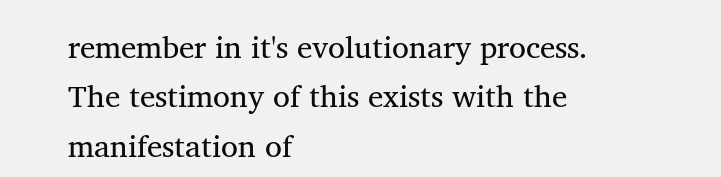remember in it's evolutionary process.
The testimony of this exists with the manifestation of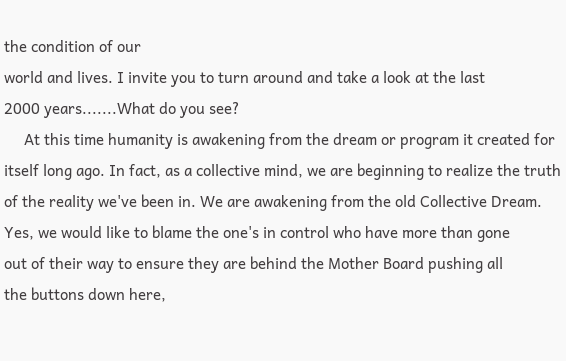the condition of our
world and lives. I invite you to turn around and take a look at the last
2000 years.......What do you see?
     At this time humanity is awakening from the dream or program it created for itself long ago. In fact, as a collective mind, we are beginning to realize the truth of the reality we've been in. We are awakening from the old Collective Dream.
Yes, we would like to blame the one's in control who have more than gone
out of their way to ensure they are behind the Mother Board pushing all
the buttons down here,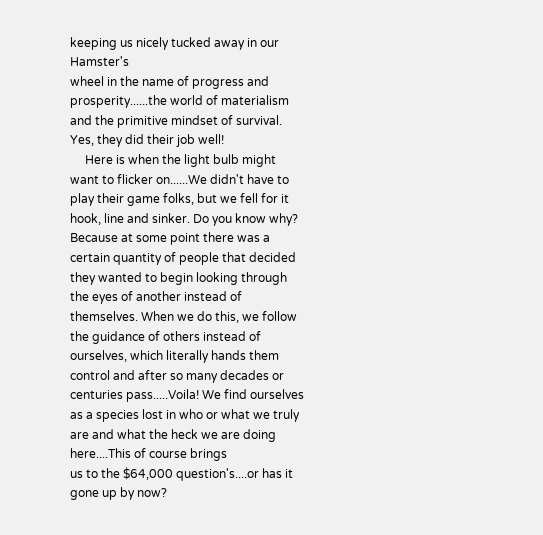keeping us nicely tucked away in our Hamster's
wheel in the name of progress and prosperity......the world of materialism and the primitive mindset of survival. Yes, they did their job well!
     Here is when the light bulb might want to flicker on......We didn't have to play their game folks, but we fell for it hook, line and sinker. Do you know why? Because at some point there was a certain quantity of people that decided they wanted to begin looking through the eyes of another instead of themselves. When we do this, we follow the guidance of others instead of ourselves, which literally hands them control and after so many decades or centuries pass.....Voila! We find ourselves as a species lost in who or what we truly are and what the heck we are doing here....This of course brings
us to the $64,000 question's....or has it gone up by now?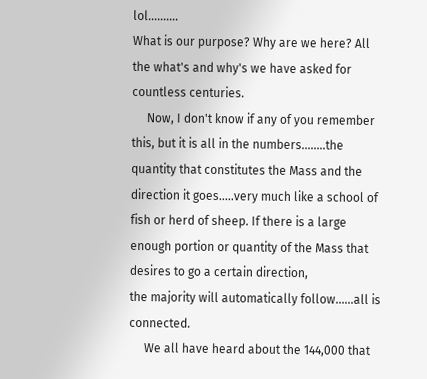lol..........
What is our purpose? Why are we here? All the what's and why's we have asked for countless centuries.
     Now, I don't know if any of you remember this, but it is all in the numbers........the quantity that constitutes the Mass and the direction it goes.....very much like a school of fish or herd of sheep. If there is a large enough portion or quantity of the Mass that desires to go a certain direction,
the majority will automatically follow......all is connected.
     We all have heard about the 144,000 that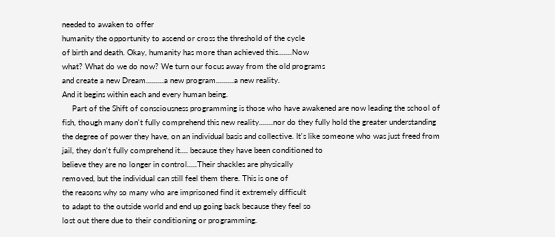needed to awaken to offer
humanity the opportunity to ascend or cross the threshold of the cycle
of birth and death. Okay, humanity has more than achieved this.......Now
what? What do we do now? We turn our focus away from the old programs
and create a new Dream.........a new program.........a new reality.
And it begins within each and every human being.
     Part of the Shift of consciousness programming is those who have awakened are now leading the school of fish, though many don't fully comprehend this new reality.......nor do they fully hold the greater understanding the degree of power they have, on an individual basis and collective. It's like someone who was just freed from jail, they don't fully comprehend it.... because they have been conditioned to
believe they are no longer in control.....Their shackles are physically
removed, but the individual can still feel them there. This is one of
the reasons why so many who are imprisoned find it extremely difficult
to adapt to the outside world and end up going back because they feel so
lost out there due to their conditioning or programming.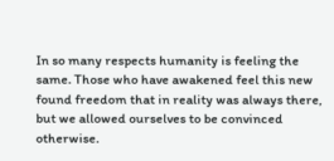In so many respects humanity is feeling the same. Those who have awakened feel this new found freedom that in reality was always there, but we allowed ourselves to be convinced otherwise.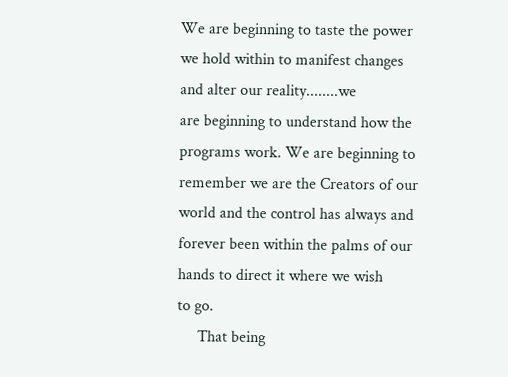We are beginning to taste the power we hold within to manifest changes and alter our reality........we
are beginning to understand how the programs work. We are beginning to
remember we are the Creators of our world and the control has always and
forever been within the palms of our hands to direct it where we wish
to go.
     That being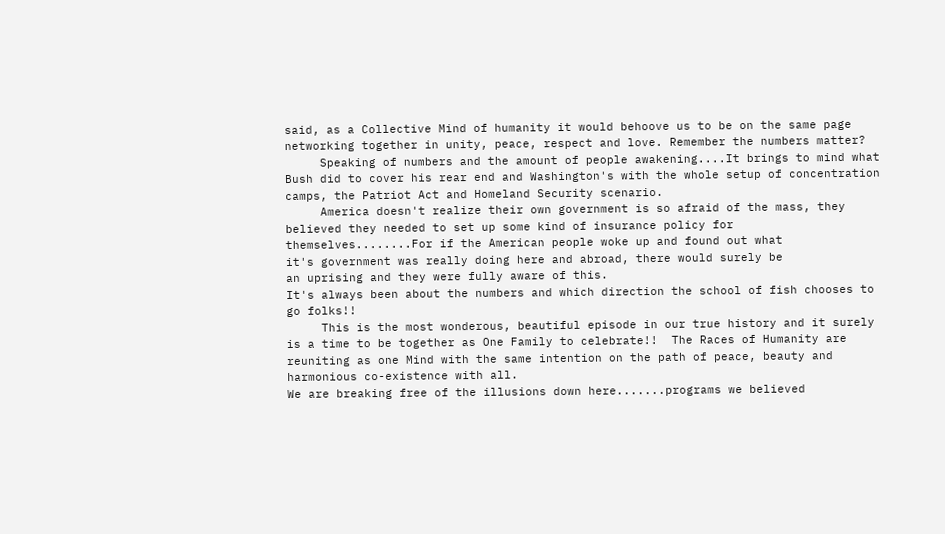said, as a Collective Mind of humanity it would behoove us to be on the same page networking together in unity, peace, respect and love. Remember the numbers matter?
     Speaking of numbers and the amount of people awakening....It brings to mind what Bush did to cover his rear end and Washington's with the whole setup of concentration camps, the Patriot Act and Homeland Security scenario.
     America doesn't realize their own government is so afraid of the mass, they believed they needed to set up some kind of insurance policy for
themselves........For if the American people woke up and found out what
it's government was really doing here and abroad, there would surely be
an uprising and they were fully aware of this.
It's always been about the numbers and which direction the school of fish chooses to go folks!!
     This is the most wonderous, beautiful episode in our true history and it surely is a time to be together as One Family to celebrate!!  The Races of Humanity are reuniting as one Mind with the same intention on the path of peace, beauty and harmonious co-existence with all.
We are breaking free of the illusions down here.......programs we believed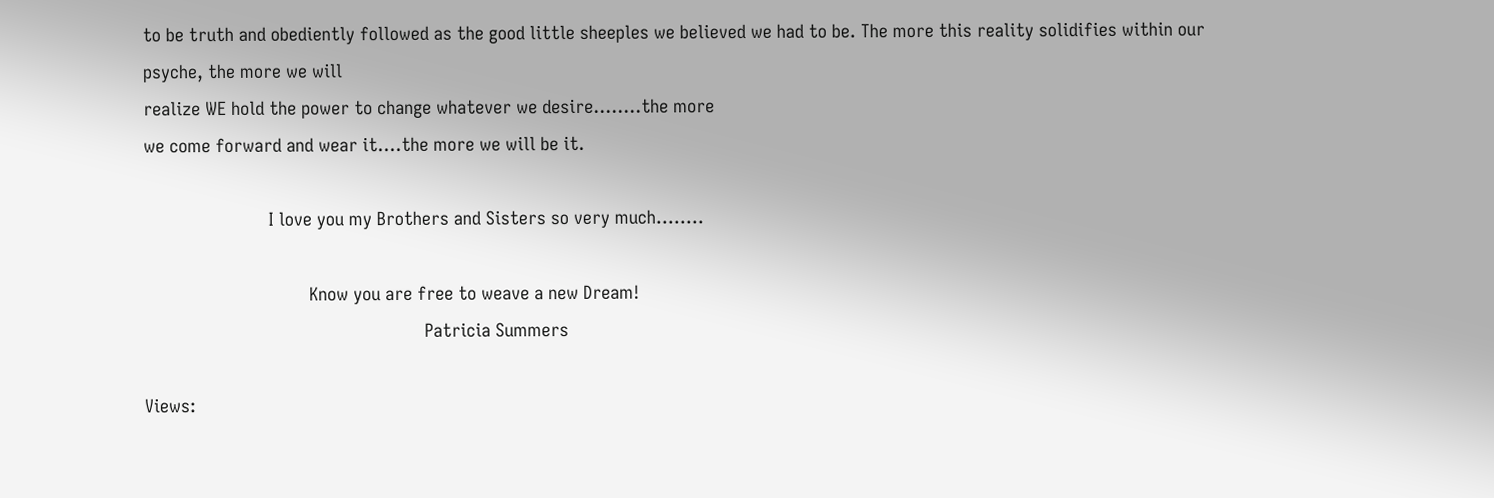to be truth and obediently followed as the good little sheeples we believed we had to be. The more this reality solidifies within our psyche, the more we will
realize WE hold the power to change whatever we desire........the more
we come forward and wear it....the more we will be it.

                         I love you my Brothers and Sisters so very much........

                                 Know you are free to weave a new Dream!
                                                        Patricia Summers

Views: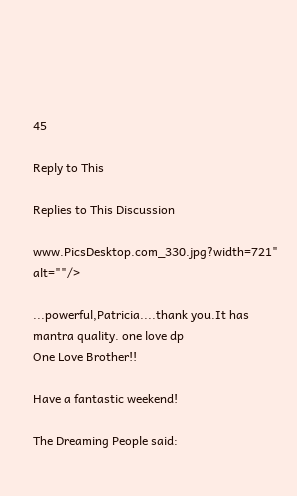45

Reply to This

Replies to This Discussion

www.PicsDesktop.com_330.jpg?width=721" alt=""/>

...powerful,Patricia....thank you.It has mantra quality. one love dp
One Love Brother!!

Have a fantastic weekend!

The Dreaming People said: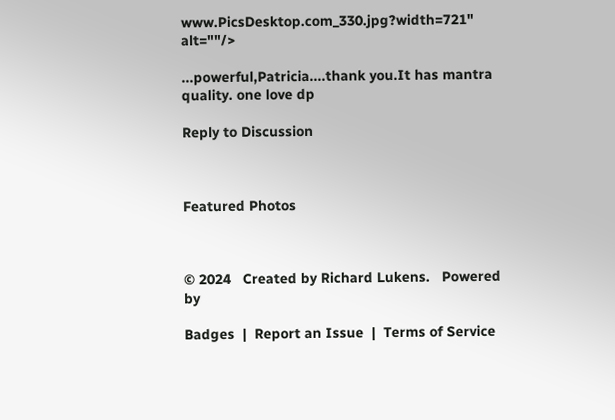www.PicsDesktop.com_330.jpg?width=721" alt=""/>

...powerful,Patricia....thank you.It has mantra quality. one love dp

Reply to Discussion



Featured Photos



© 2024   Created by Richard Lukens.   Powered by

Badges  |  Report an Issue  |  Terms of Service